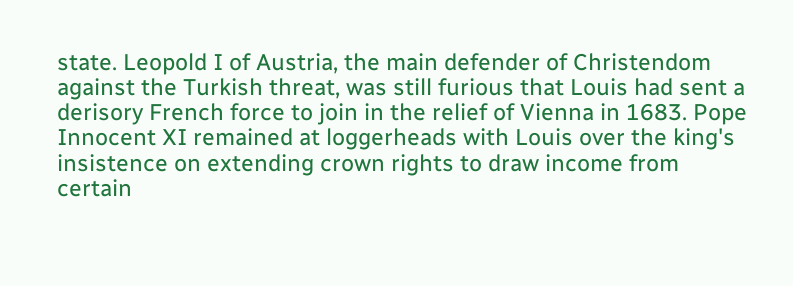state. Leopold I of Austria, the main defender of Christendom against the Turkish threat, was still furious that Louis had sent a derisory French force to join in the relief of Vienna in 1683. Pope Innocent XI remained at loggerheads with Louis over the king's insistence on extending crown rights to draw income from certain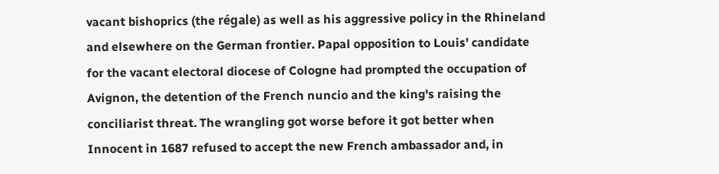vacant bishoprics (the régale) as well as his aggressive policy in the Rhineland and elsewhere on the German frontier. Papal opposition to Louis' candidate for the vacant electoral diocese of Cologne had prompted the occupation of Avignon, the detention of the French nuncio and the king's raising the conciliarist threat. The wrangling got worse before it got better when Innocent in 1687 refused to accept the new French ambassador and, in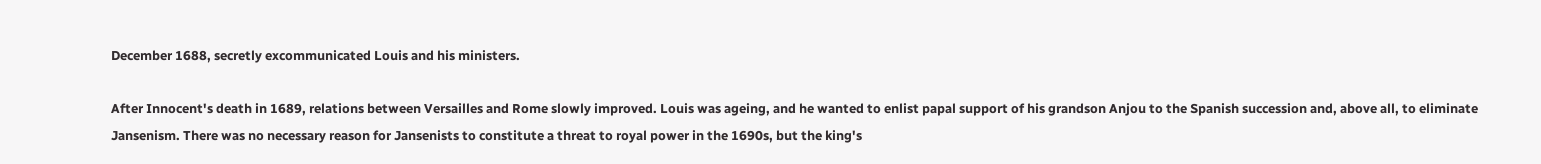December 1688, secretly excommunicated Louis and his ministers.

After Innocent's death in 1689, relations between Versailles and Rome slowly improved. Louis was ageing, and he wanted to enlist papal support of his grandson Anjou to the Spanish succession and, above all, to eliminate Jansenism. There was no necessary reason for Jansenists to constitute a threat to royal power in the 1690s, but the king's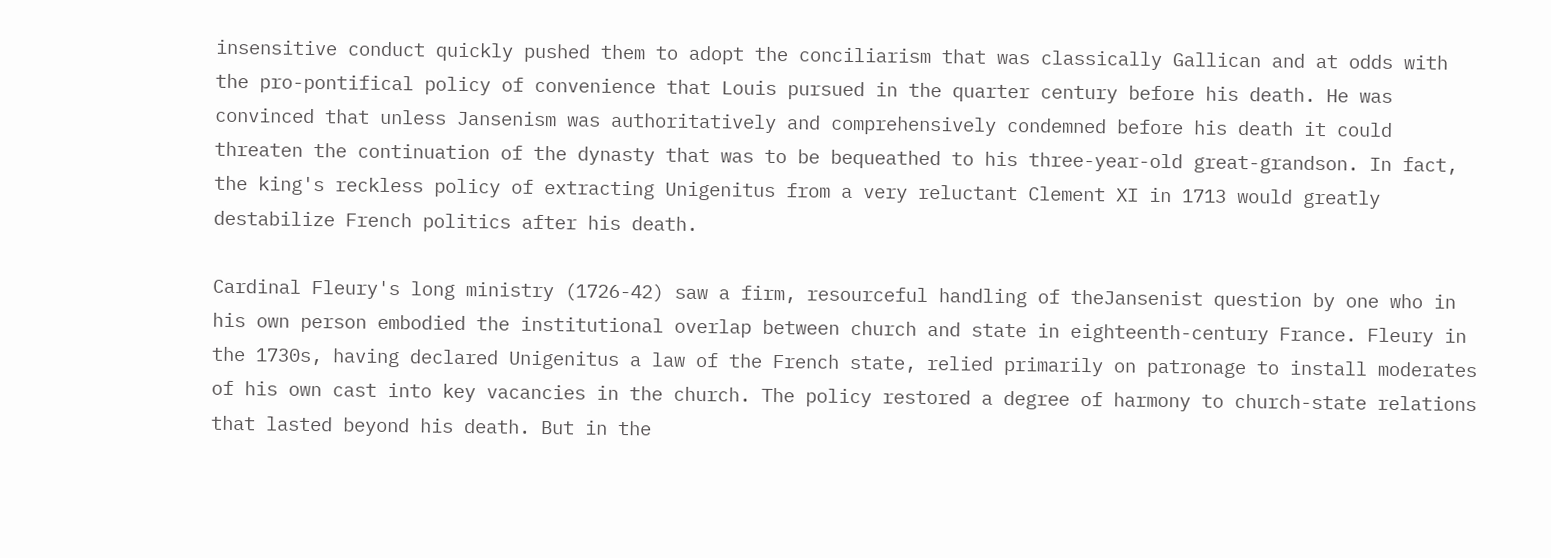insensitive conduct quickly pushed them to adopt the conciliarism that was classically Gallican and at odds with the pro-pontifical policy of convenience that Louis pursued in the quarter century before his death. He was convinced that unless Jansenism was authoritatively and comprehensively condemned before his death it could threaten the continuation of the dynasty that was to be bequeathed to his three-year-old great-grandson. In fact, the king's reckless policy of extracting Unigenitus from a very reluctant Clement XI in 1713 would greatly destabilize French politics after his death.

Cardinal Fleury's long ministry (1726-42) saw a firm, resourceful handling of theJansenist question by one who in his own person embodied the institutional overlap between church and state in eighteenth-century France. Fleury in the 1730s, having declared Unigenitus a law of the French state, relied primarily on patronage to install moderates of his own cast into key vacancies in the church. The policy restored a degree of harmony to church-state relations that lasted beyond his death. But in the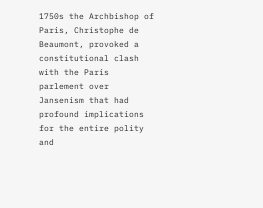1750s the Archbishop of Paris, Christophe de Beaumont, provoked a constitutional clash with the Paris parlement over Jansenism that had profound implications for the entire polity and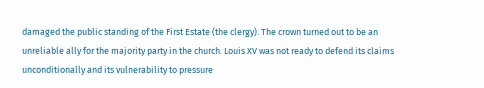damaged the public standing of the First Estate (the clergy). The crown turned out to be an unreliable ally for the majority party in the church. Louis XV was not ready to defend its claims unconditionally and its vulnerability to pressure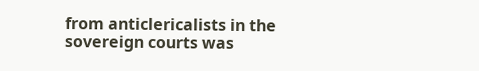from anticlericalists in the sovereign courts was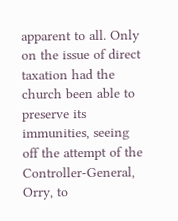apparent to all. Only on the issue of direct taxation had the church been able to preserve its immunities, seeing off the attempt of the Controller-General, Orry, to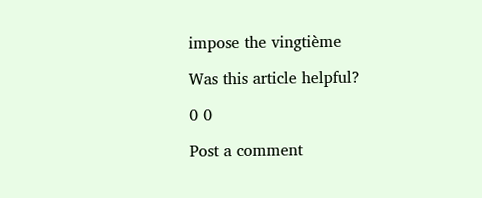impose the vingtième

Was this article helpful?

0 0

Post a comment